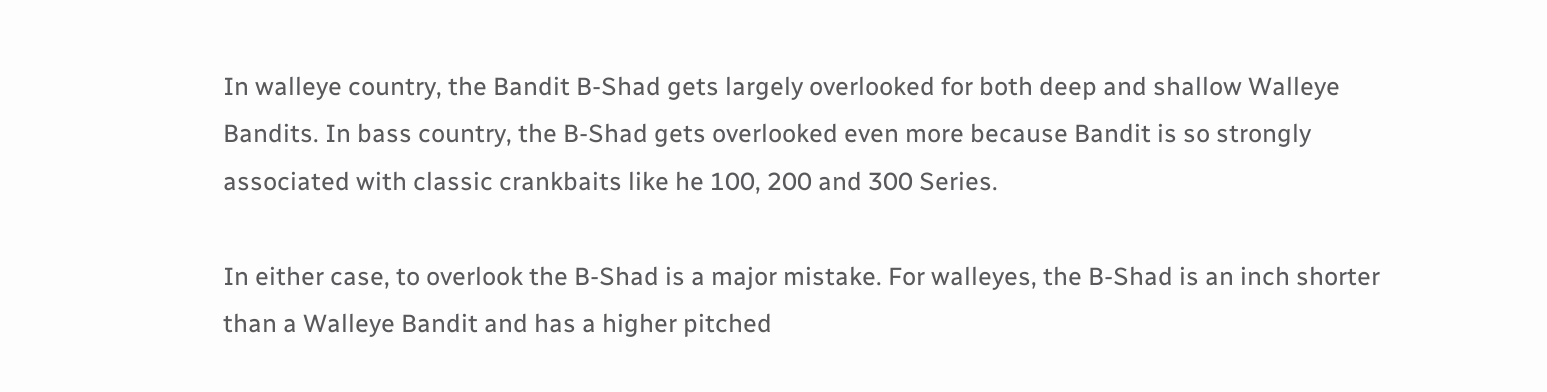In walleye country, the Bandit B-Shad gets largely overlooked for both deep and shallow Walleye Bandits. In bass country, the B-Shad gets overlooked even more because Bandit is so strongly associated with classic crankbaits like he 100, 200 and 300 Series.

In either case, to overlook the B-Shad is a major mistake. For walleyes, the B-Shad is an inch shorter than a Walleye Bandit and has a higher pitched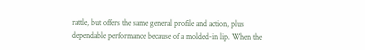rattle, but offers the same general profile and action, plus dependable performance because of a molded-in lip. When the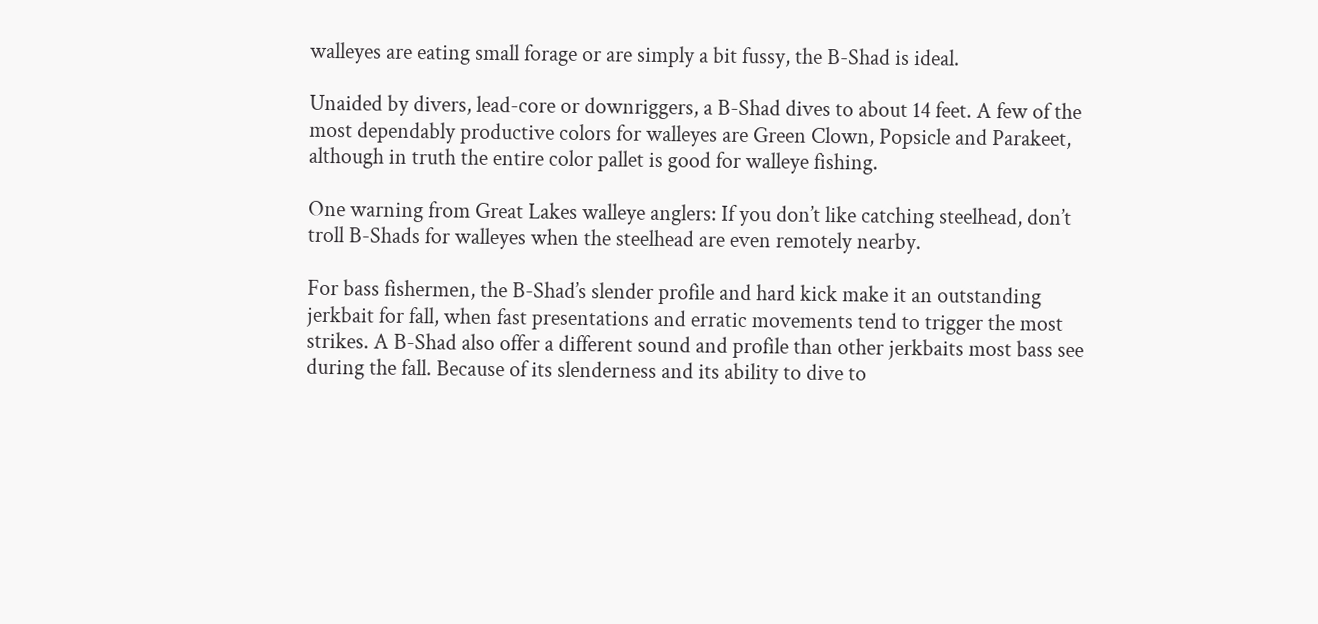walleyes are eating small forage or are simply a bit fussy, the B-Shad is ideal.

Unaided by divers, lead-core or downriggers, a B-Shad dives to about 14 feet. A few of the most dependably productive colors for walleyes are Green Clown, Popsicle and Parakeet, although in truth the entire color pallet is good for walleye fishing.

One warning from Great Lakes walleye anglers: If you don’t like catching steelhead, don’t troll B-Shads for walleyes when the steelhead are even remotely nearby.

For bass fishermen, the B-Shad’s slender profile and hard kick make it an outstanding jerkbait for fall, when fast presentations and erratic movements tend to trigger the most strikes. A B-Shad also offer a different sound and profile than other jerkbaits most bass see during the fall. Because of its slenderness and its ability to dive to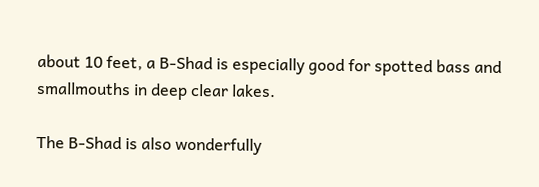about 10 feet, a B-Shad is especially good for spotted bass and smallmouths in deep clear lakes.

The B-Shad is also wonderfully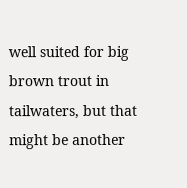well suited for big brown trout in tailwaters, but that might be another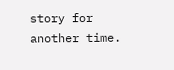story for another time.